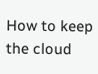How to keep the cloud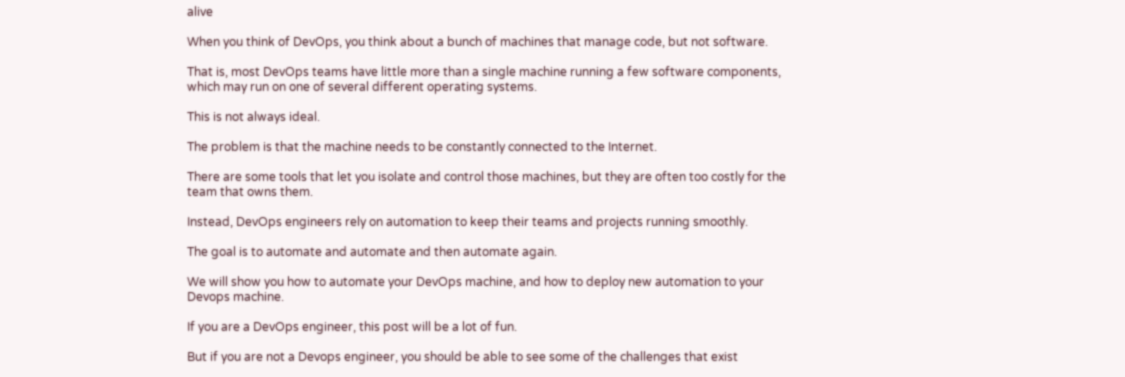alive

When you think of DevOps, you think about a bunch of machines that manage code, but not software.

That is, most DevOps teams have little more than a single machine running a few software components, which may run on one of several different operating systems.

This is not always ideal.

The problem is that the machine needs to be constantly connected to the Internet.

There are some tools that let you isolate and control those machines, but they are often too costly for the team that owns them.

Instead, DevOps engineers rely on automation to keep their teams and projects running smoothly.

The goal is to automate and automate and then automate again.

We will show you how to automate your DevOps machine, and how to deploy new automation to your Devops machine.

If you are a DevOps engineer, this post will be a lot of fun.

But if you are not a Devops engineer, you should be able to see some of the challenges that exist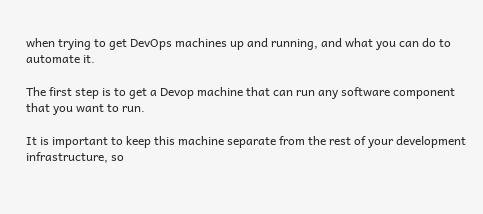when trying to get DevOps machines up and running, and what you can do to automate it.

The first step is to get a Devop machine that can run any software component that you want to run.

It is important to keep this machine separate from the rest of your development infrastructure, so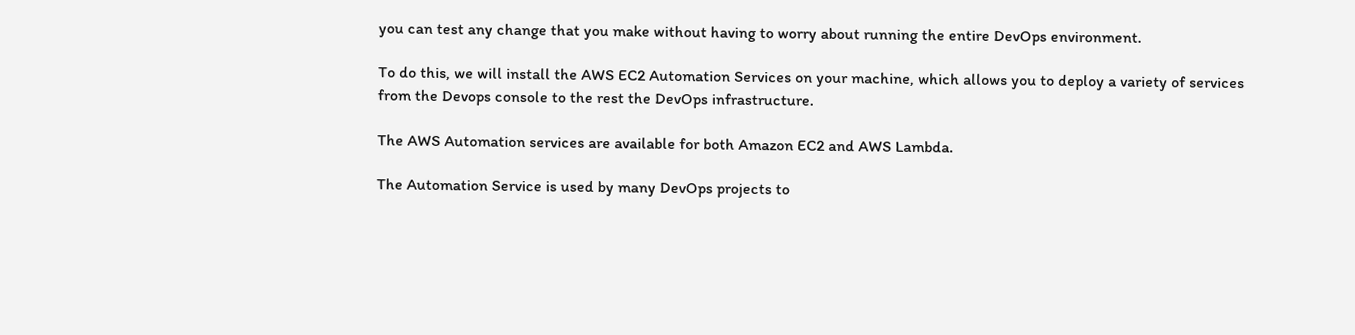you can test any change that you make without having to worry about running the entire DevOps environment.

To do this, we will install the AWS EC2 Automation Services on your machine, which allows you to deploy a variety of services from the Devops console to the rest the DevOps infrastructure.

The AWS Automation services are available for both Amazon EC2 and AWS Lambda.

The Automation Service is used by many DevOps projects to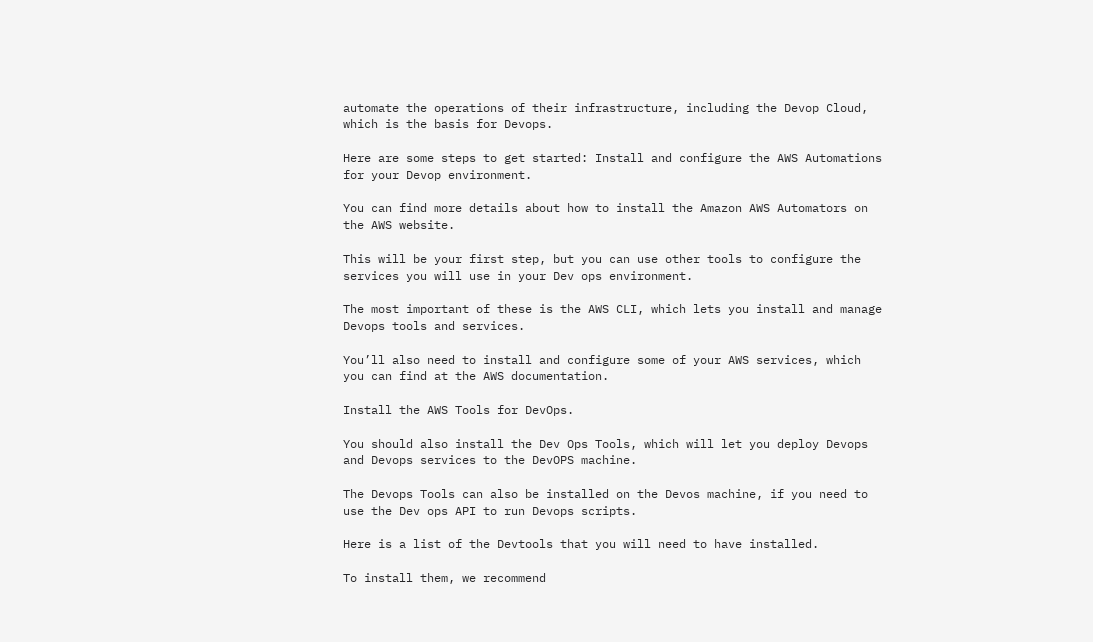automate the operations of their infrastructure, including the Devop Cloud, which is the basis for Devops.

Here are some steps to get started: Install and configure the AWS Automations for your Devop environment.

You can find more details about how to install the Amazon AWS Automators on the AWS website.

This will be your first step, but you can use other tools to configure the services you will use in your Dev ops environment.

The most important of these is the AWS CLI, which lets you install and manage Devops tools and services.

You’ll also need to install and configure some of your AWS services, which you can find at the AWS documentation.

Install the AWS Tools for DevOps.

You should also install the Dev Ops Tools, which will let you deploy Devops and Devops services to the DevOPS machine.

The Devops Tools can also be installed on the Devos machine, if you need to use the Dev ops API to run Devops scripts.

Here is a list of the Devtools that you will need to have installed.

To install them, we recommend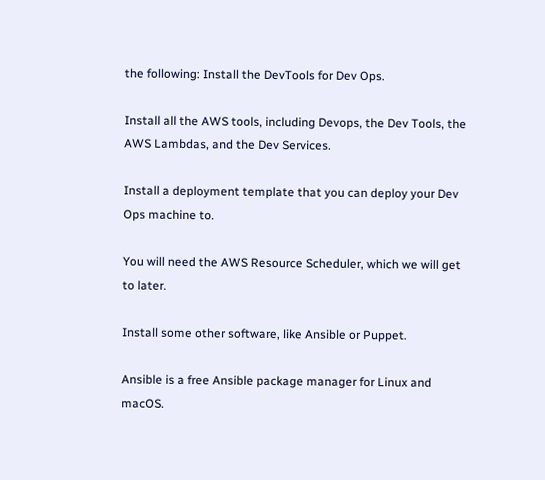the following: Install the DevTools for Dev Ops.

Install all the AWS tools, including Devops, the Dev Tools, the AWS Lambdas, and the Dev Services.

Install a deployment template that you can deploy your Dev Ops machine to.

You will need the AWS Resource Scheduler, which we will get to later.

Install some other software, like Ansible or Puppet.

Ansible is a free Ansible package manager for Linux and macOS.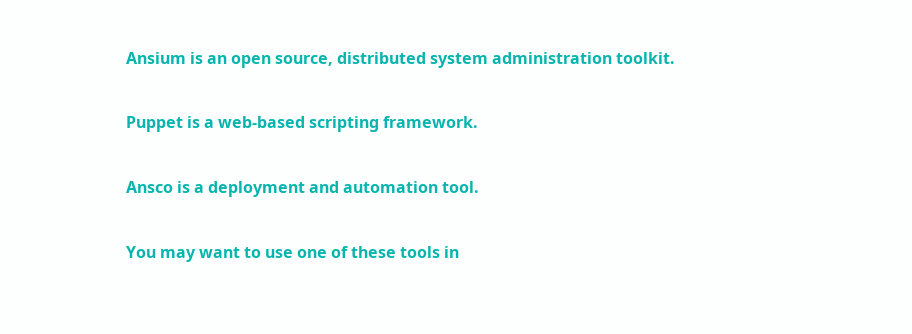Ansium is an open source, distributed system administration toolkit.

Puppet is a web-based scripting framework.

Ansco is a deployment and automation tool.

You may want to use one of these tools in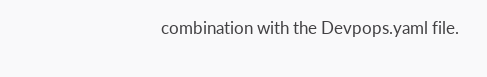combination with the Devpops.yaml file.